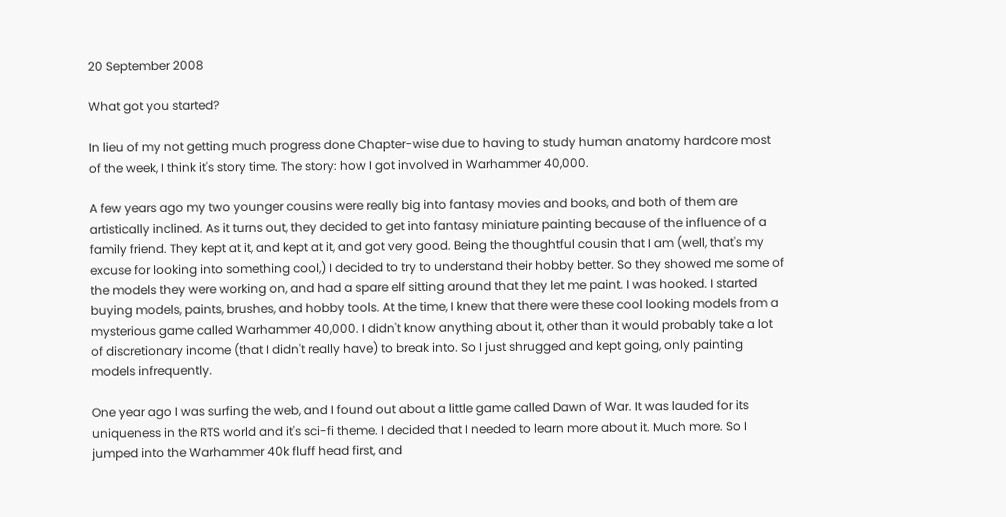20 September 2008

What got you started?

In lieu of my not getting much progress done Chapter-wise due to having to study human anatomy hardcore most of the week, I think it's story time. The story: how I got involved in Warhammer 40,000.

A few years ago my two younger cousins were really big into fantasy movies and books, and both of them are artistically inclined. As it turns out, they decided to get into fantasy miniature painting because of the influence of a family friend. They kept at it, and kept at it, and got very good. Being the thoughtful cousin that I am (well, that's my excuse for looking into something cool,) I decided to try to understand their hobby better. So they showed me some of the models they were working on, and had a spare elf sitting around that they let me paint. I was hooked. I started buying models, paints, brushes, and hobby tools. At the time, I knew that there were these cool looking models from a mysterious game called Warhammer 40,000. I didn't know anything about it, other than it would probably take a lot of discretionary income (that I didn't really have) to break into. So I just shrugged and kept going, only painting models infrequently.

One year ago I was surfing the web, and I found out about a little game called Dawn of War. It was lauded for its uniqueness in the RTS world and it's sci-fi theme. I decided that I needed to learn more about it. Much more. So I jumped into the Warhammer 40k fluff head first, and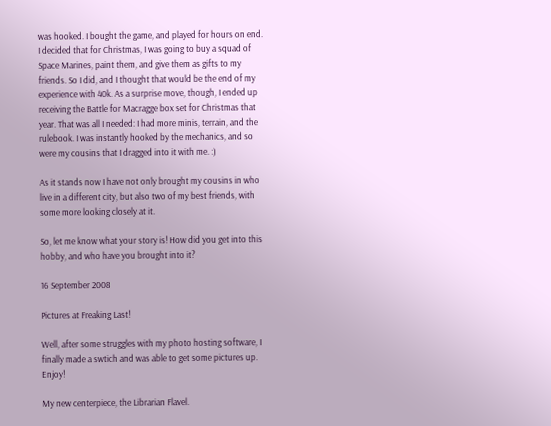was hooked. I bought the game, and played for hours on end. I decided that for Christmas, I was going to buy a squad of Space Marines, paint them, and give them as gifts to my friends. So I did, and I thought that would be the end of my experience with 40k. As a surprise move, though, I ended up receiving the Battle for Macragge box set for Christmas that year. That was all I needed: I had more minis, terrain, and the rulebook. I was instantly hooked by the mechanics, and so were my cousins that I dragged into it with me. :)

As it stands now I have not only brought my cousins in who live in a different city, but also two of my best friends, with some more looking closely at it.

So, let me know what your story is! How did you get into this hobby, and who have you brought into it?

16 September 2008

Pictures at Freaking Last!

Well, after some struggles with my photo hosting software, I finally made a swtich and was able to get some pictures up. Enjoy!

My new centerpiece, the Librarian Flavel.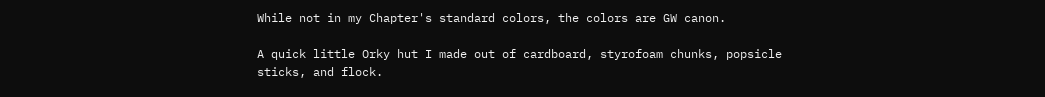While not in my Chapter's standard colors, the colors are GW canon.

A quick little Orky hut I made out of cardboard, styrofoam chunks, popsicle sticks, and flock.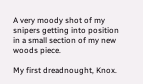A very moody shot of my snipers getting into position in a small section of my new woods piece.

My first dreadnought, Knox.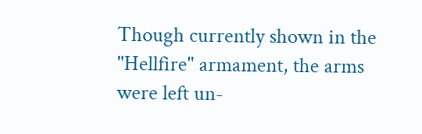Though currently shown in the "Hellfire" armament, the arms were left un-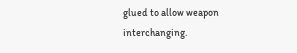glued to allow weapon interchanging.